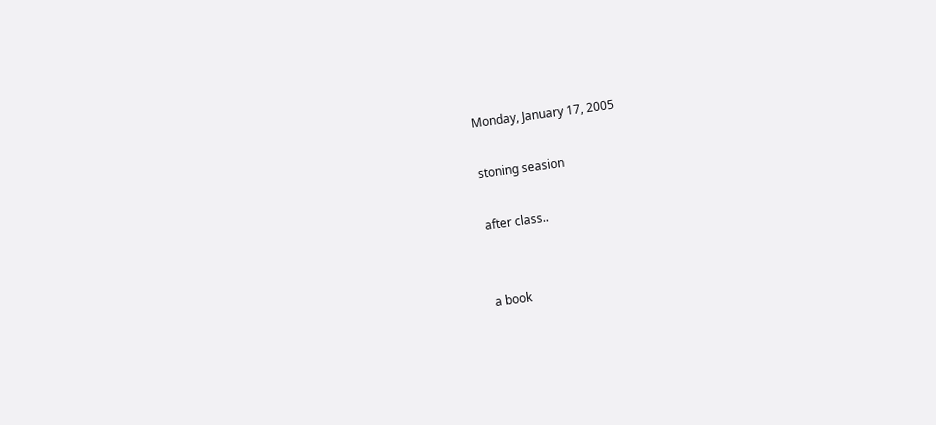Monday, January 17, 2005

stoning seasion

after class..


a book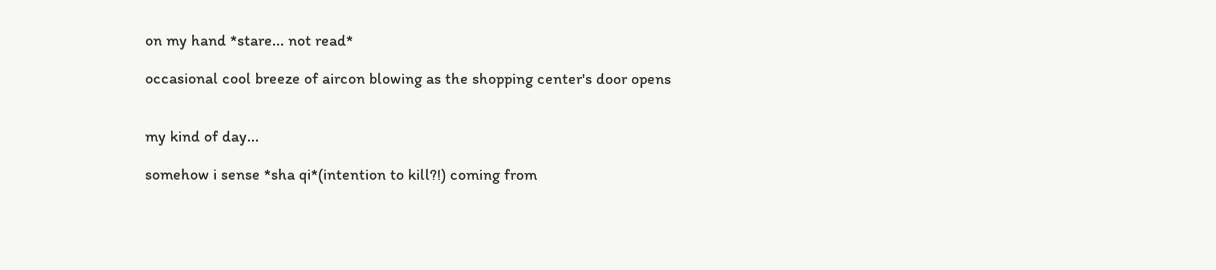on my hand *stare... not read*

occasional cool breeze of aircon blowing as the shopping center's door opens


my kind of day...

somehow i sense *sha qi*(intention to kill?!) coming from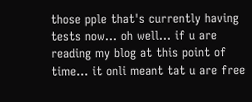those pple that's currently having tests now... oh well... if u are reading my blog at this point of time... it onli meant tat u are free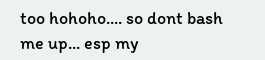too hohoho.... so dont bash me up... esp my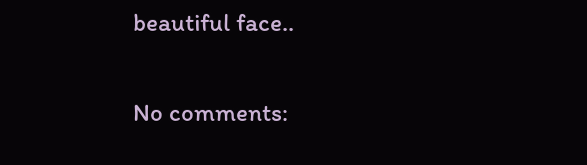beautiful face..

No comments: